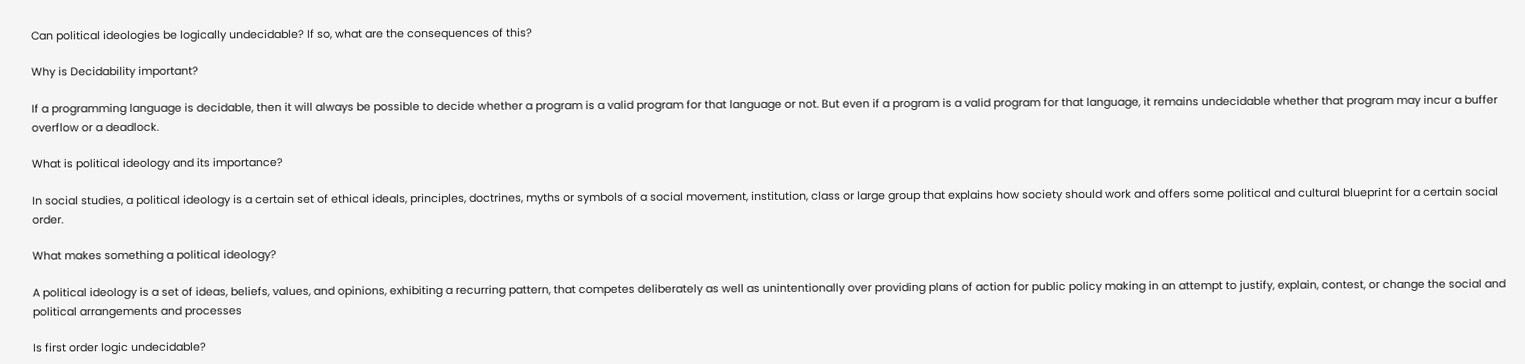Can political ideologies be logically undecidable? If so, what are the consequences of this?

Why is Decidability important?

If a programming language is decidable, then it will always be possible to decide whether a program is a valid program for that language or not. But even if a program is a valid program for that language, it remains undecidable whether that program may incur a buffer overflow or a deadlock.

What is political ideology and its importance?

In social studies, a political ideology is a certain set of ethical ideals, principles, doctrines, myths or symbols of a social movement, institution, class or large group that explains how society should work and offers some political and cultural blueprint for a certain social order.

What makes something a political ideology?

A political ideology is a set of ideas, beliefs, values, and opinions, exhibiting a recurring pattern, that competes deliberately as well as unintentionally over providing plans of action for public policy making in an attempt to justify, explain, contest, or change the social and political arrangements and processes

Is first order logic undecidable?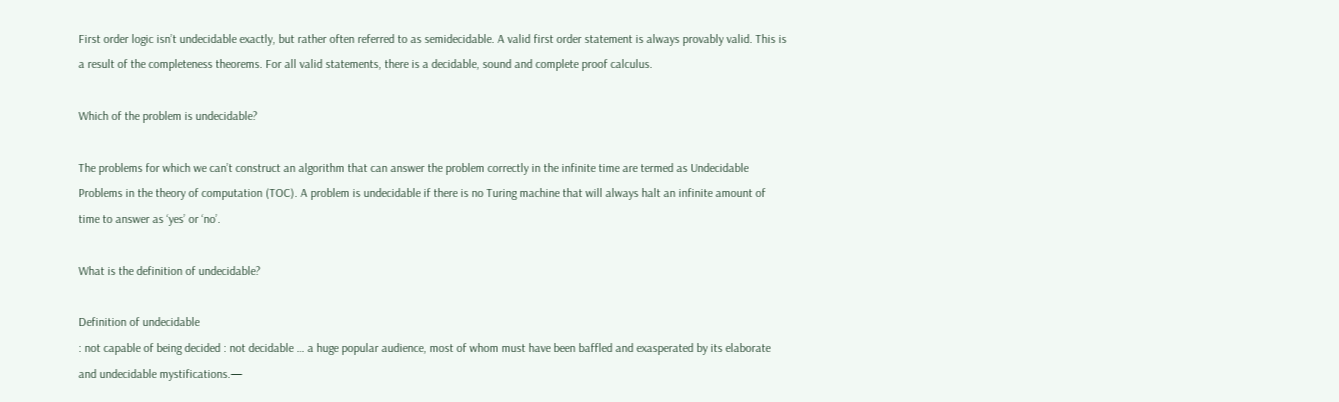First order logic isn’t undecidable exactly, but rather often referred to as semidecidable. A valid first order statement is always provably valid. This is a result of the completeness theorems. For all valid statements, there is a decidable, sound and complete proof calculus.

Which of the problem is undecidable?

The problems for which we can’t construct an algorithm that can answer the problem correctly in the infinite time are termed as Undecidable Problems in the theory of computation (TOC). A problem is undecidable if there is no Turing machine that will always halt an infinite amount of time to answer as ‘yes’ or ‘no’.

What is the definition of undecidable?

Definition of undecidable
: not capable of being decided : not decidable … a huge popular audience, most of whom must have been baffled and exasperated by its elaborate and undecidable mystifications.—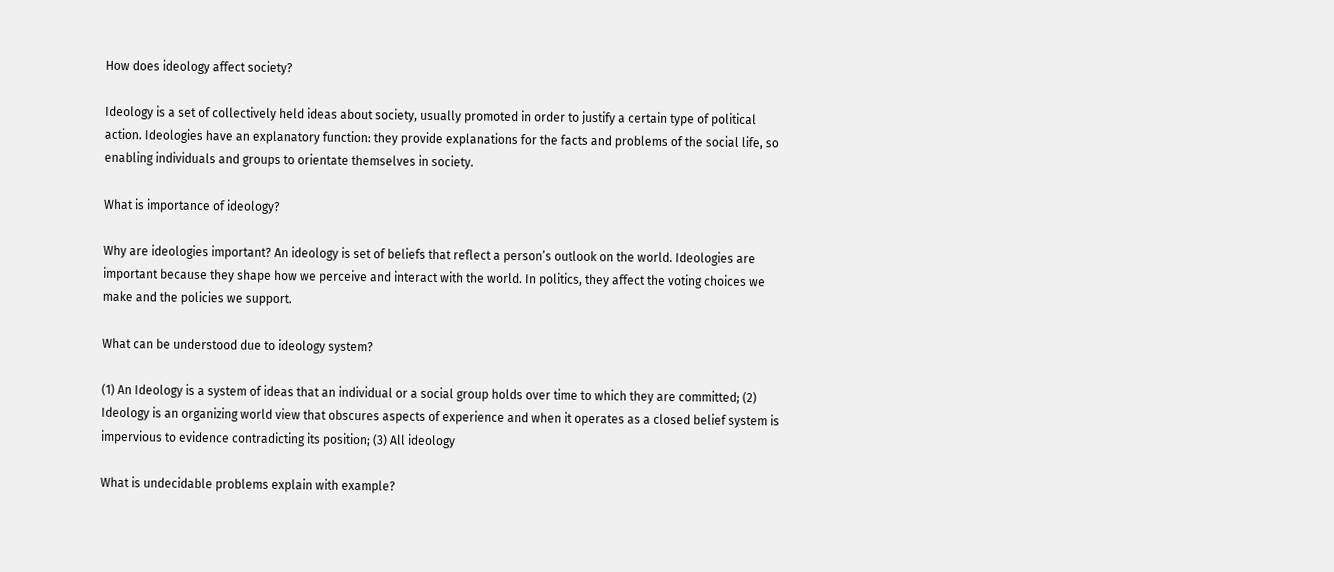How does ideology affect society?

Ideology is a set of collectively held ideas about society, usually promoted in order to justify a certain type of political action. Ideologies have an explanatory function: they provide explanations for the facts and problems of the social life, so enabling individuals and groups to orientate themselves in society.

What is importance of ideology?

Why are ideologies important? An ideology is set of beliefs that reflect a person’s outlook on the world. Ideologies are important because they shape how we perceive and interact with the world. In politics, they affect the voting choices we make and the policies we support.

What can be understood due to ideology system?

(1) An Ideology is a system of ideas that an individual or a social group holds over time to which they are committed; (2) Ideology is an organizing world view that obscures aspects of experience and when it operates as a closed belief system is impervious to evidence contradicting its position; (3) All ideology

What is undecidable problems explain with example?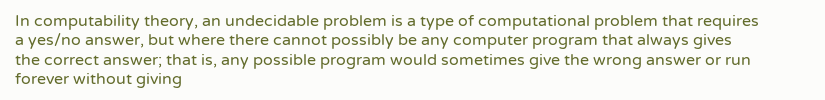In computability theory, an undecidable problem is a type of computational problem that requires a yes/no answer, but where there cannot possibly be any computer program that always gives the correct answer; that is, any possible program would sometimes give the wrong answer or run forever without giving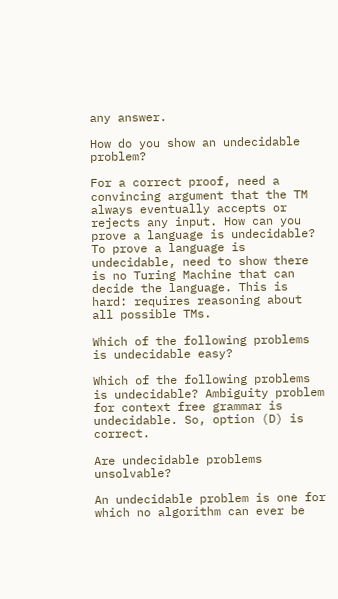any answer.

How do you show an undecidable problem?

For a correct proof, need a convincing argument that the TM always eventually accepts or rejects any input. How can you prove a language is undecidable? To prove a language is undecidable, need to show there is no Turing Machine that can decide the language. This is hard: requires reasoning about all possible TMs.

Which of the following problems is undecidable easy?

Which of the following problems is undecidable? Ambiguity problem for context free grammar is undecidable. So, option (D) is correct.

Are undecidable problems unsolvable?

An undecidable problem is one for which no algorithm can ever be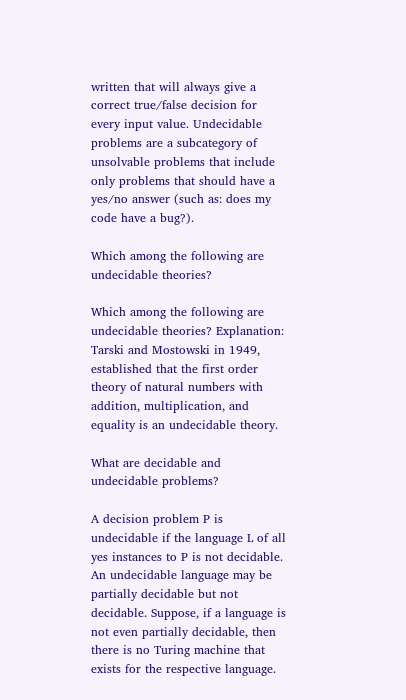written that will always give a correct true/false decision for every input value. Undecidable problems are a subcategory of unsolvable problems that include only problems that should have a yes/no answer (such as: does my code have a bug?).

Which among the following are undecidable theories?

Which among the following are undecidable theories? Explanation: Tarski and Mostowski in 1949, established that the first order theory of natural numbers with addition, multiplication, and equality is an undecidable theory.

What are decidable and undecidable problems?

A decision problem P is undecidable if the language L of all yes instances to P is not decidable. An undecidable language may be partially decidable but not decidable. Suppose, if a language is not even partially decidable, then there is no Turing machine that exists for the respective language.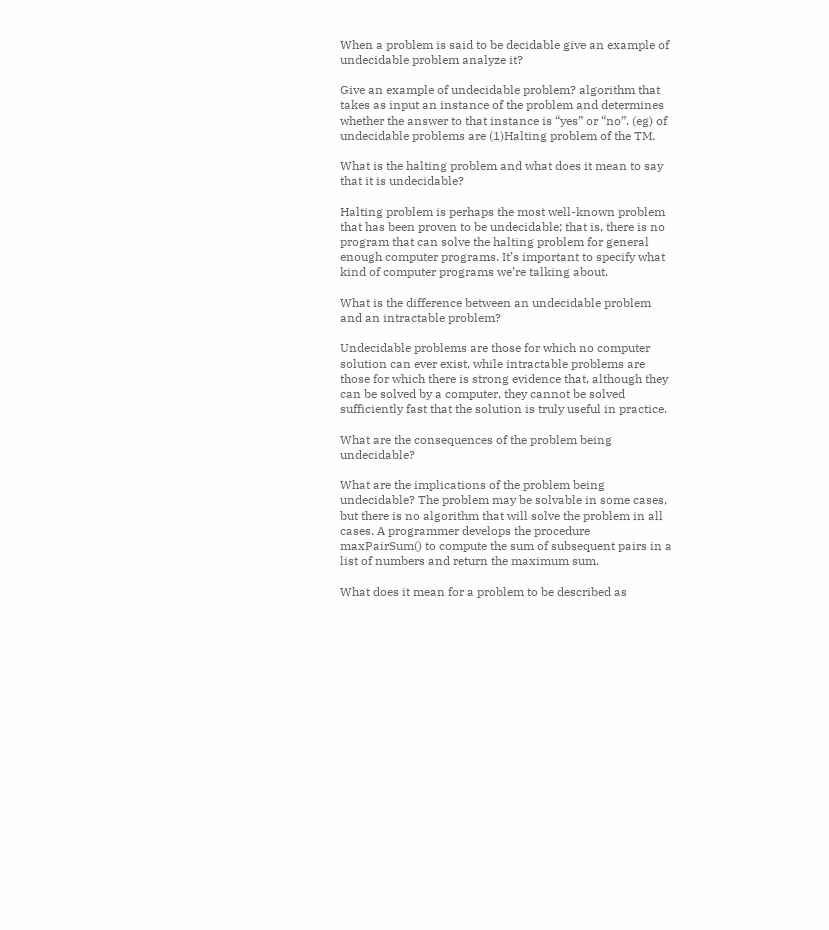When a problem is said to be decidable give an example of undecidable problem analyze it?

Give an example of undecidable problem? algorithm that takes as input an instance of the problem and determines whether the answer to that instance is “yes” or “no”. (eg) of undecidable problems are (1)Halting problem of the TM.

What is the halting problem and what does it mean to say that it is undecidable?

Halting problem is perhaps the most well-known problem that has been proven to be undecidable; that is, there is no program that can solve the halting problem for general enough computer programs. It’s important to specify what kind of computer programs we’re talking about.

What is the difference between an undecidable problem and an intractable problem?

Undecidable problems are those for which no computer solution can ever exist, while intractable problems are those for which there is strong evidence that, although they can be solved by a computer, they cannot be solved sufficiently fast that the solution is truly useful in practice.

What are the consequences of the problem being undecidable?

What are the implications of the problem being undecidable? The problem may be solvable in some cases, but there is no algorithm that will solve the problem in all cases. A programmer develops the procedure maxPairSum() to compute the sum of subsequent pairs in a list of numbers and return the maximum sum.

What does it mean for a problem to be described as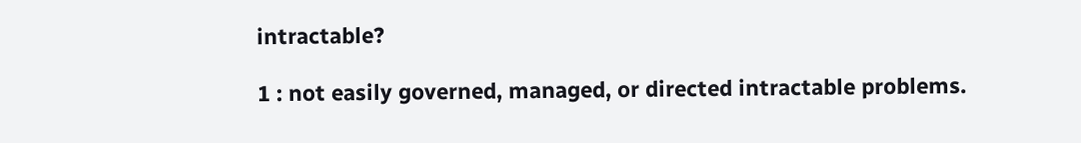intractable?

1 : not easily governed, managed, or directed intractable problems.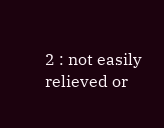2 : not easily relieved or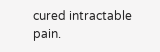cured intractable pain.